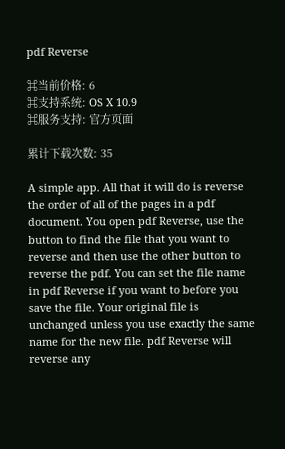pdf Reverse

⌘当前价格: 6
⌘支持系统: OS X 10.9
⌘服务支持: 官方页面

累计下载次数: 35

A simple app. All that it will do is reverse the order of all of the pages in a pdf document. You open pdf Reverse, use the button to find the file that you want to reverse and then use the other button to reverse the pdf. You can set the file name in pdf Reverse if you want to before you save the file. Your original file is unchanged unless you use exactly the same name for the new file. pdf Reverse will reverse any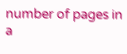number of pages in a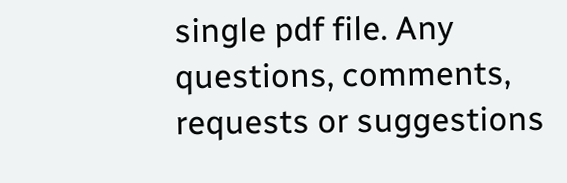single pdf file. Any questions, comments, requests or suggestions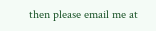then please email me at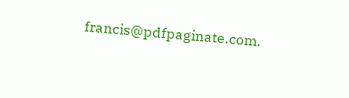francis@pdfpaginate.com.